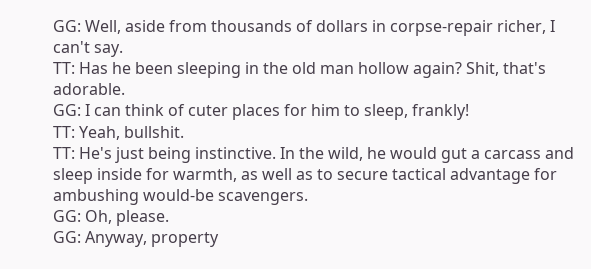GG: Well, aside from thousands of dollars in corpse-repair richer, I can't say.
TT: Has he been sleeping in the old man hollow again? Shit, that's adorable.
GG: I can think of cuter places for him to sleep, frankly!
TT: Yeah, bullshit.
TT: He's just being instinctive. In the wild, he would gut a carcass and sleep inside for warmth, as well as to secure tactical advantage for ambushing would-be scavengers.
GG: Oh, please.
GG: Anyway, property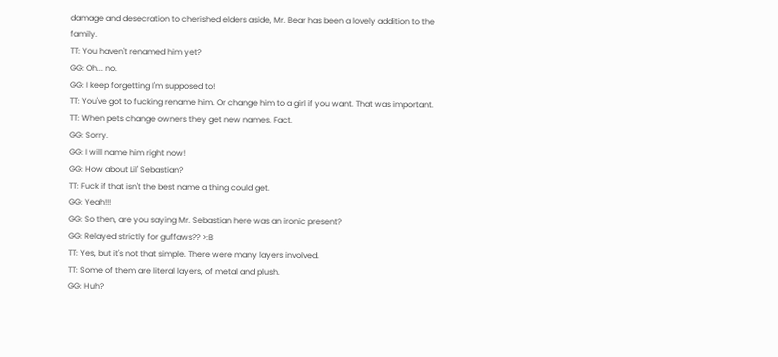damage and desecration to cherished elders aside, Mr. Bear has been a lovely addition to the family.
TT: You haven't renamed him yet?
GG: Oh... no.
GG: I keep forgetting I'm supposed to!
TT: You've got to fucking rename him. Or change him to a girl if you want. That was important.
TT: When pets change owners they get new names. Fact.
GG: Sorry.
GG: I will name him right now!
GG: How about Lil' Sebastian?
TT: Fuck if that isn't the best name a thing could get.
GG: Yeah!!!
GG: So then, are you saying Mr. Sebastian here was an ironic present?
GG: Relayed strictly for guffaws?? >:B
TT: Yes, but it's not that simple. There were many layers involved.
TT: Some of them are literal layers, of metal and plush.
GG: Huh?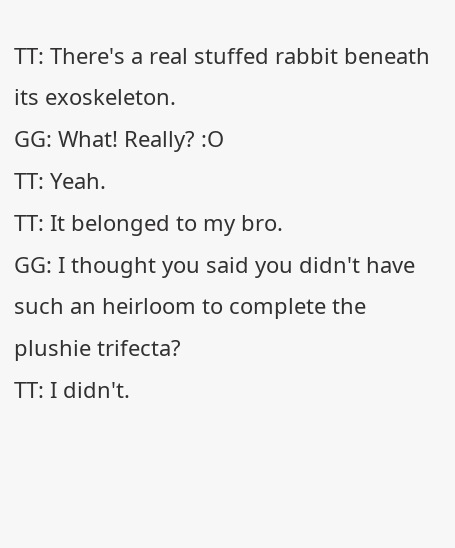TT: There's a real stuffed rabbit beneath its exoskeleton.
GG: What! Really? :O
TT: Yeah.
TT: It belonged to my bro.
GG: I thought you said you didn't have such an heirloom to complete the plushie trifecta?
TT: I didn't.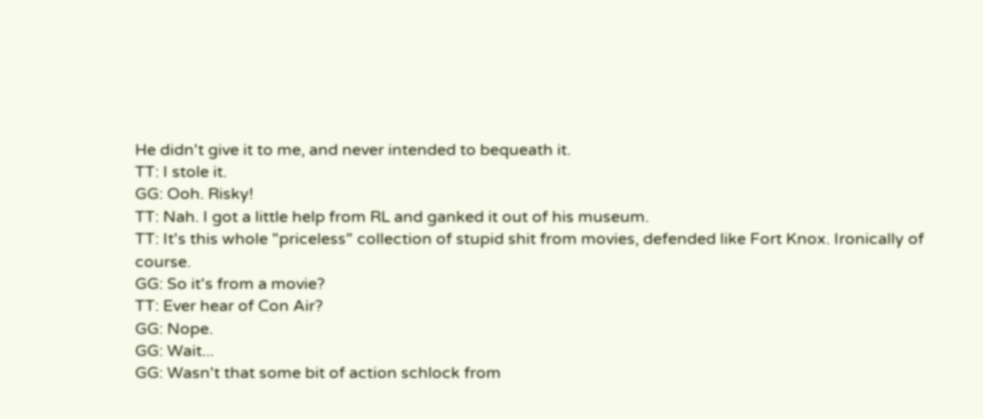He didn't give it to me, and never intended to bequeath it.
TT: I stole it.
GG: Ooh. Risky!
TT: Nah. I got a little help from RL and ganked it out of his museum.
TT: It's this whole "priceless" collection of stupid shit from movies, defended like Fort Knox. Ironically of course.
GG: So it's from a movie?
TT: Ever hear of Con Air?
GG: Nope.
GG: Wait...
GG: Wasn't that some bit of action schlock from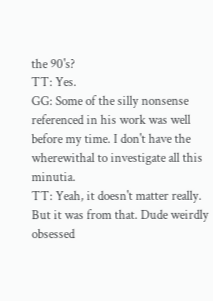the 90's?
TT: Yes.
GG: Some of the silly nonsense referenced in his work was well before my time. I don't have the wherewithal to investigate all this minutia.
TT: Yeah, it doesn't matter really. But it was from that. Dude weirdly obsessed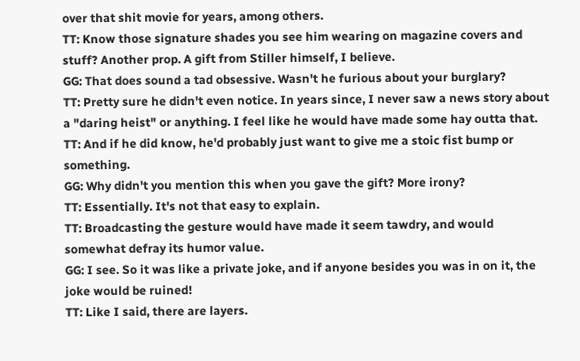over that shit movie for years, among others.
TT: Know those signature shades you see him wearing on magazine covers and stuff? Another prop. A gift from Stiller himself, I believe.
GG: That does sound a tad obsessive. Wasn't he furious about your burglary?
TT: Pretty sure he didn't even notice. In years since, I never saw a news story about a "daring heist" or anything. I feel like he would have made some hay outta that.
TT: And if he did know, he'd probably just want to give me a stoic fist bump or something.
GG: Why didn't you mention this when you gave the gift? More irony?
TT: Essentially. It's not that easy to explain.
TT: Broadcasting the gesture would have made it seem tawdry, and would somewhat defray its humor value.
GG: I see. So it was like a private joke, and if anyone besides you was in on it, the joke would be ruined!
TT: Like I said, there are layers.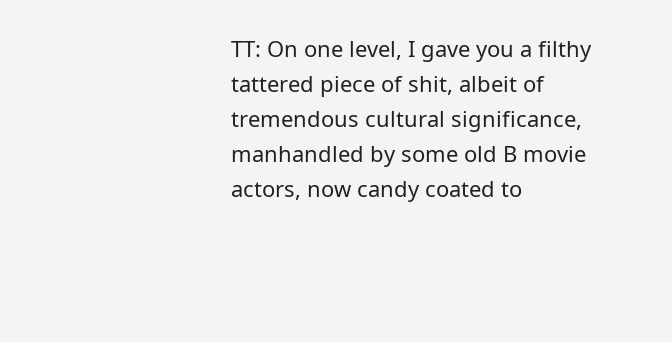TT: On one level, I gave you a filthy tattered piece of shit, albeit of tremendous cultural significance, manhandled by some old B movie actors, now candy coated to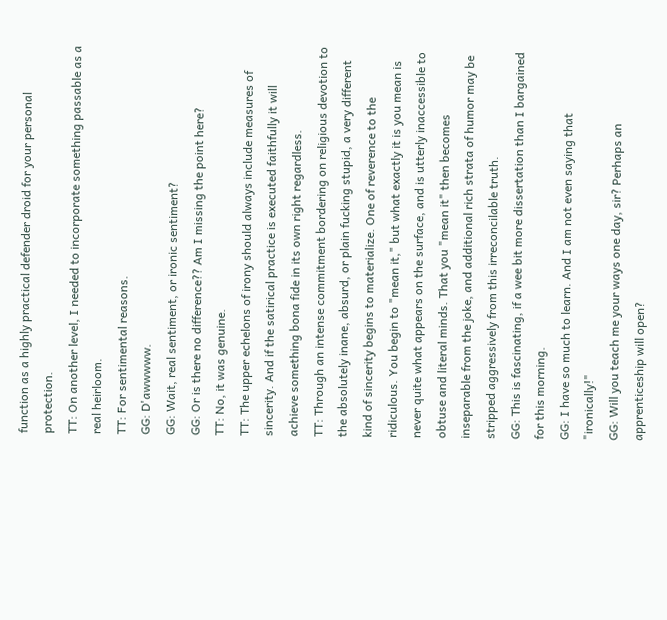function as a highly practical defender droid for your personal protection.
TT: On another level, I needed to incorporate something passable as a real heirloom.
TT: For sentimental reasons.
GG: D'awwwww.
GG: Wait, real sentiment, or ironic sentiment?
GG: Or is there no difference?? Am I missing the point here?
TT: No, it was genuine.
TT: The upper echelons of irony should always include measures of sincerity. And if the satirical practice is executed faithfully it will achieve something bona fide in its own right regardless.
TT: Through an intense commitment bordering on religious devotion to the absolutely inane, absurd, or plain fucking stupid, a very different kind of sincerity begins to materialize. One of reverence to the ridiculous. You begin to "mean it," but what exactly it is you mean is never quite what appears on the surface, and is utterly inaccessible to obtuse and literal minds. That you "mean it" then becomes inseparable from the joke, and additional rich strata of humor may be stripped aggressively from this irreconcilable truth.
GG: This is fascinating, if a wee bit more dissertation than I bargained for this morning.
GG: I have so much to learn. And I am not even saying that "ironically!"
GG: Will you teach me your ways one day, sir? Perhaps an apprenticeship will open?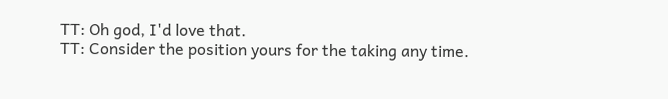TT: Oh god, I'd love that.
TT: Consider the position yours for the taking any time.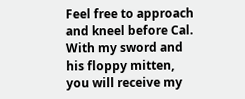Feel free to approach and kneel before Cal. With my sword and his floppy mitten, you will receive my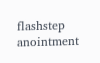flashstep anointment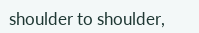shoulder to shoulder,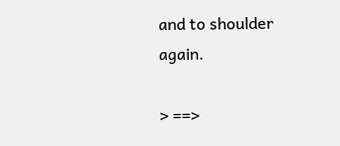and to shoulder again.

> ==>